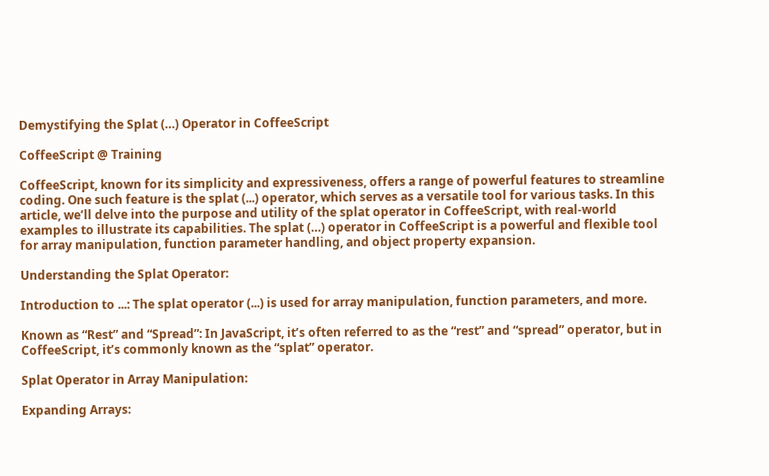Demystifying the Splat (…) Operator in CoffeeScript

CoffeeScript @ Training

CoffeeScript, known for its simplicity and expressiveness, offers a range of powerful features to streamline coding. One such feature is the splat (...) operator, which serves as a versatile tool for various tasks. In this article, we’ll delve into the purpose and utility of the splat operator in CoffeeScript, with real-world examples to illustrate its capabilities. The splat (…) operator in CoffeeScript is a powerful and flexible tool for array manipulation, function parameter handling, and object property expansion.

Understanding the Splat Operator:

Introduction to ...: The splat operator (...) is used for array manipulation, function parameters, and more.

Known as “Rest” and “Spread”: In JavaScript, it’s often referred to as the “rest” and “spread” operator, but in CoffeeScript, it’s commonly known as the “splat” operator.

Splat Operator in Array Manipulation:

Expanding Arrays: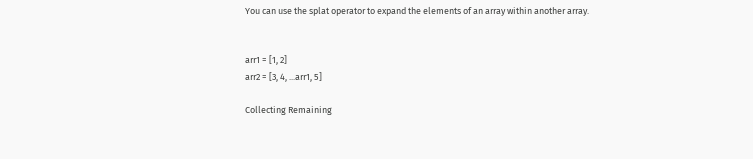You can use the splat operator to expand the elements of an array within another array.


arr1 = [1, 2]
arr2 = [3, 4, ...arr1, 5]

Collecting Remaining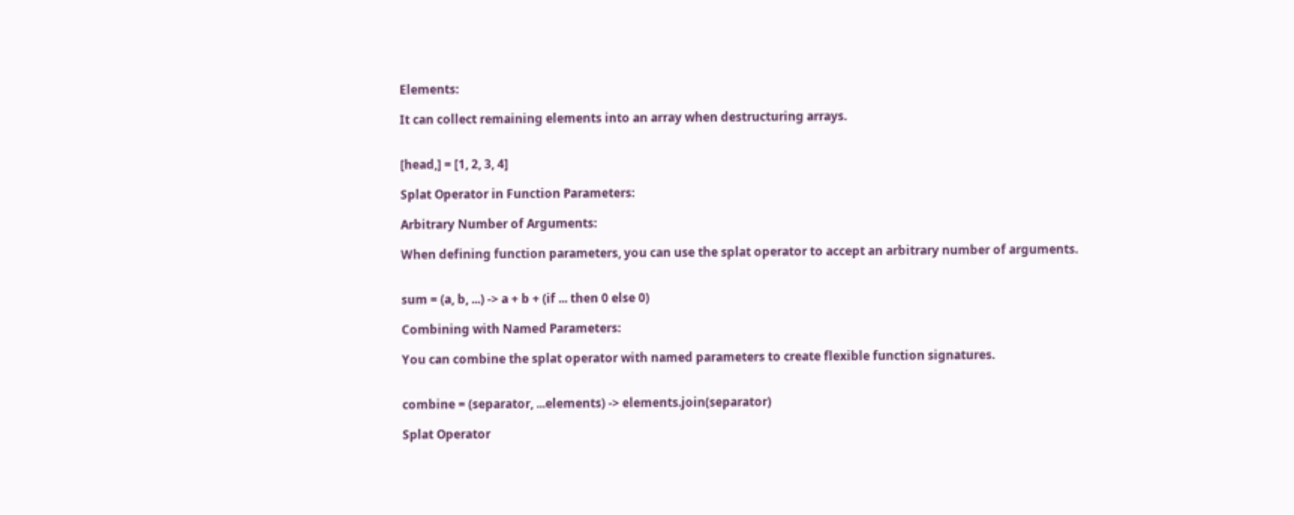Elements:

It can collect remaining elements into an array when destructuring arrays.


[head,] = [1, 2, 3, 4]

Splat Operator in Function Parameters:

Arbitrary Number of Arguments:

When defining function parameters, you can use the splat operator to accept an arbitrary number of arguments.


sum = (a, b, ...) -> a + b + (if ... then 0 else 0)

Combining with Named Parameters:

You can combine the splat operator with named parameters to create flexible function signatures.


combine = (separator, ...elements) -> elements.join(separator)

Splat Operator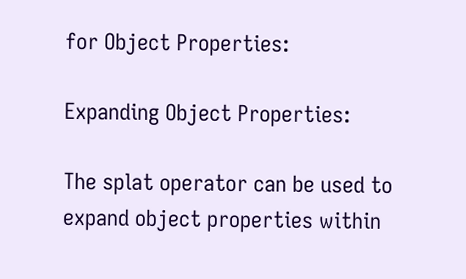for Object Properties:

Expanding Object Properties:

The splat operator can be used to expand object properties within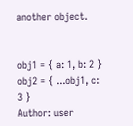another object.


obj1 = { a: 1, b: 2 }
obj2 = { ...obj1, c: 3 }
Author: user